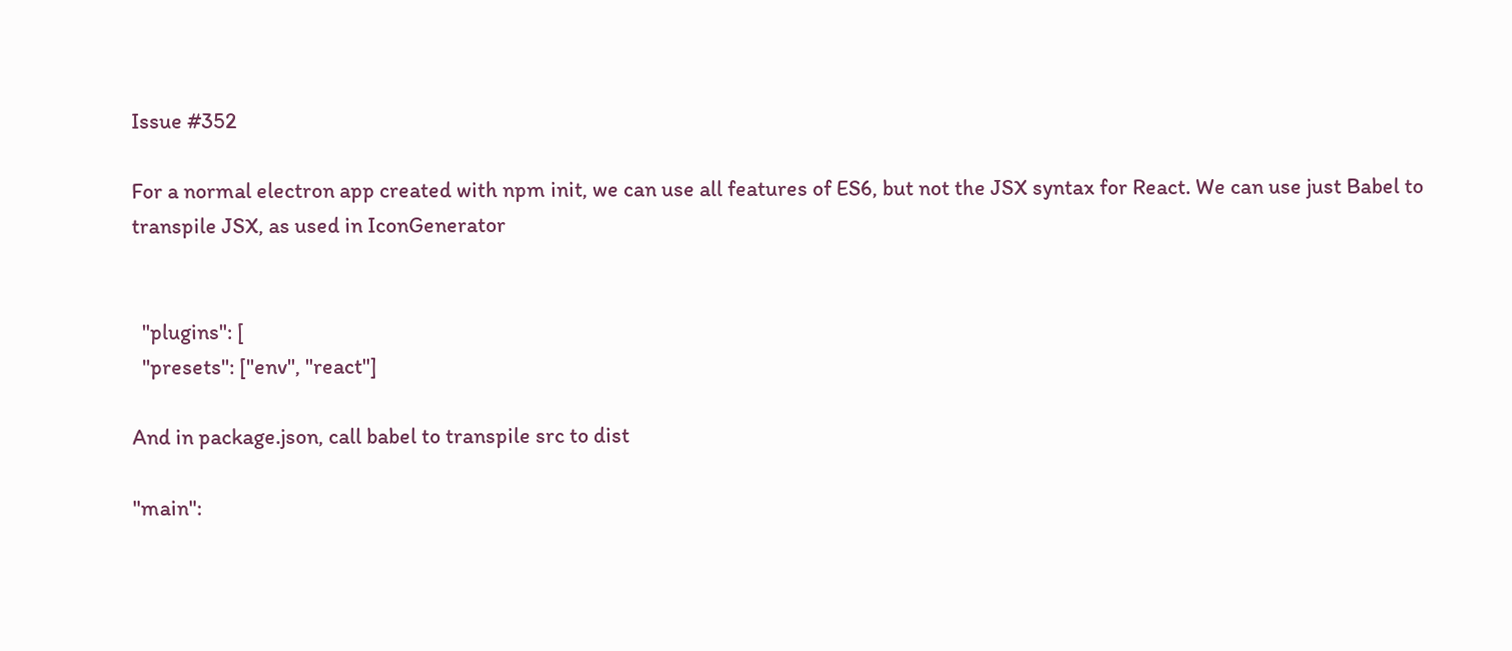Issue #352

For a normal electron app created with npm init, we can use all features of ES6, but not the JSX syntax for React. We can use just Babel to transpile JSX, as used in IconGenerator


  "plugins": [
  "presets": ["env", "react"]

And in package.json, call babel to transpile src to dist

"main":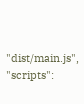"dist/main.js",
"scripts":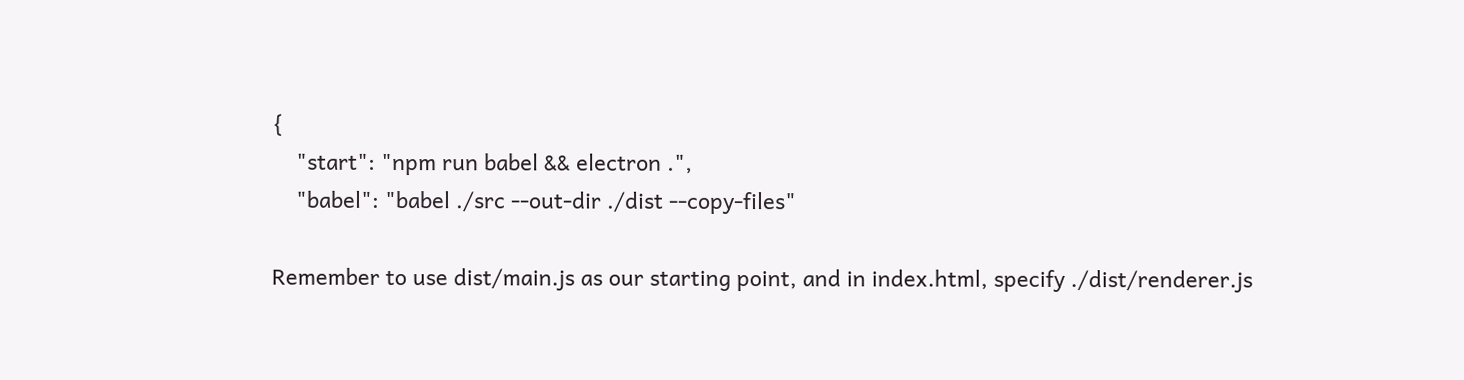{
    "start": "npm run babel && electron .",
    "babel": "babel ./src --out-dir ./dist --copy-files"

Remember to use dist/main.js as our starting point, and in index.html, specify ./dist/renderer.js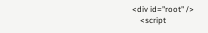<div id="root" />
    <script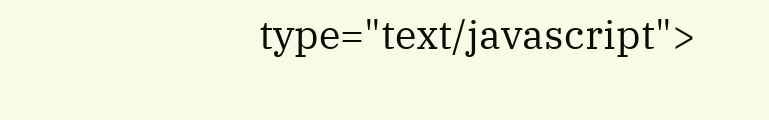type="text/javascript">